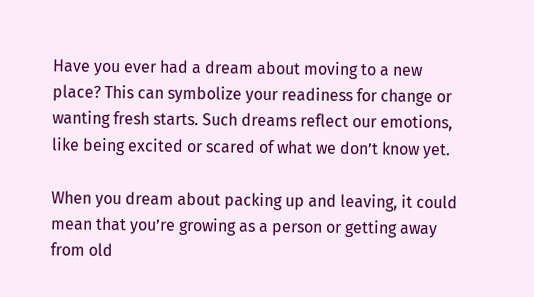Have you ever had a dream about moving to a new place? This can symbolize your readiness for change or wanting fresh starts. Such dreams reflect our emotions, like being excited or scared of what we don’t know yet.

When you dream about packing up and leaving, it could mean that you’re growing as a person or getting away from old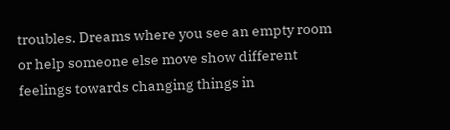troubles. Dreams where you see an empty room or help someone else move show different feelings towards changing things in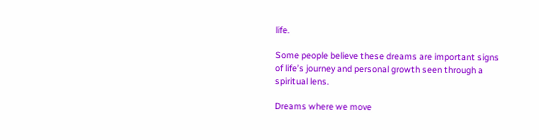life.

Some people believe these dreams are important signs of life’s journey and personal growth seen through a spiritual lens.

Dreams where we move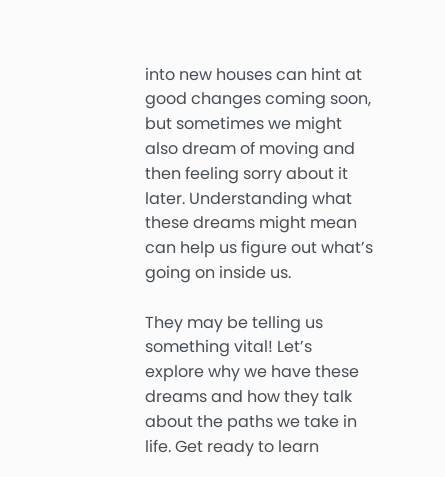into new houses can hint at good changes coming soon, but sometimes we might also dream of moving and then feeling sorry about it later. Understanding what these dreams might mean can help us figure out what’s going on inside us.

They may be telling us something vital! Let’s explore why we have these dreams and how they talk about the paths we take in life. Get ready to learn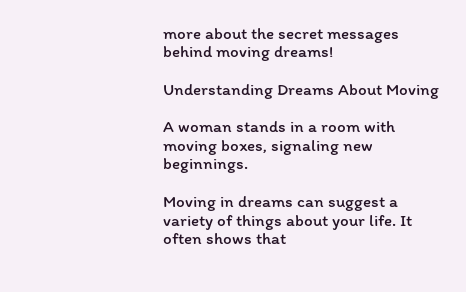more about the secret messages behind moving dreams!

Understanding Dreams About Moving

A woman stands in a room with moving boxes, signaling new beginnings.

Moving in dreams can suggest a variety of things about your life. It often shows that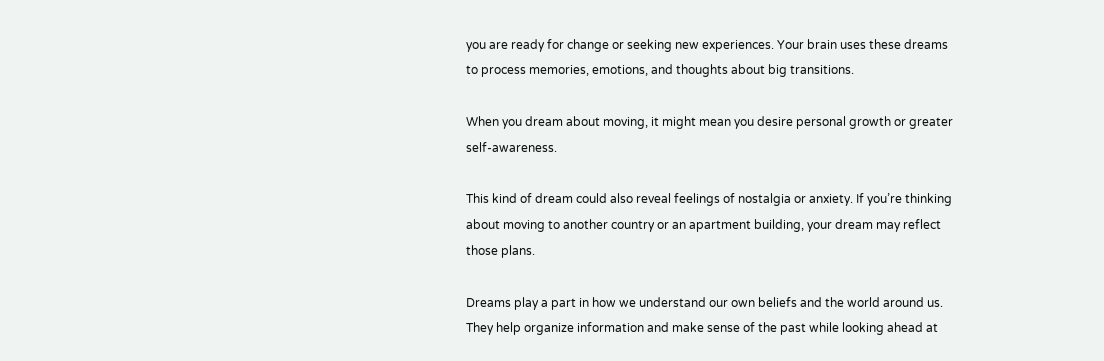you are ready for change or seeking new experiences. Your brain uses these dreams to process memories, emotions, and thoughts about big transitions.

When you dream about moving, it might mean you desire personal growth or greater self-awareness.

This kind of dream could also reveal feelings of nostalgia or anxiety. If you’re thinking about moving to another country or an apartment building, your dream may reflect those plans.

Dreams play a part in how we understand our own beliefs and the world around us. They help organize information and make sense of the past while looking ahead at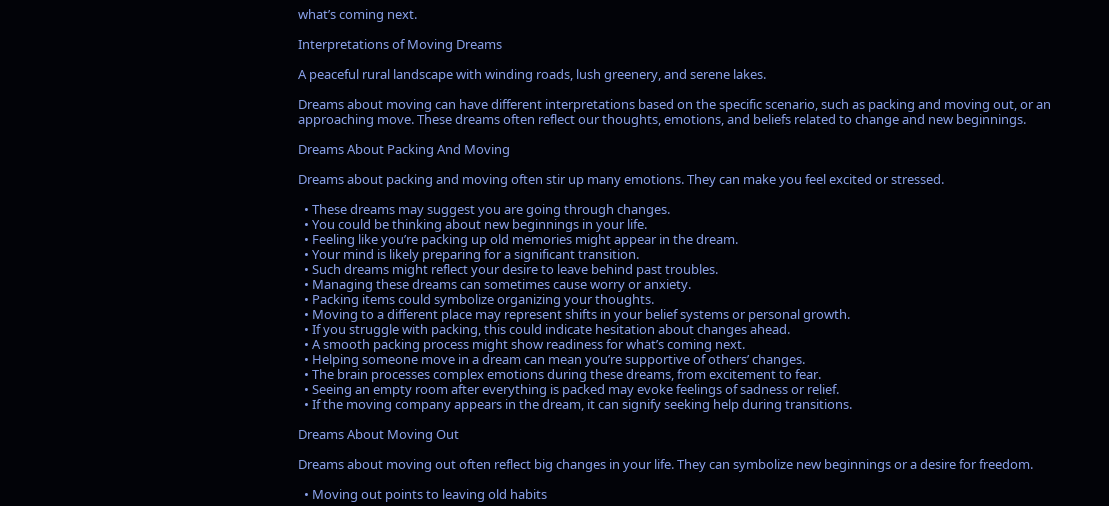what’s coming next.

Interpretations of Moving Dreams

A peaceful rural landscape with winding roads, lush greenery, and serene lakes.

Dreams about moving can have different interpretations based on the specific scenario, such as packing and moving out, or an approaching move. These dreams often reflect our thoughts, emotions, and beliefs related to change and new beginnings.

Dreams About Packing And Moving

Dreams about packing and moving often stir up many emotions. They can make you feel excited or stressed.

  • These dreams may suggest you are going through changes.
  • You could be thinking about new beginnings in your life.
  • Feeling like you’re packing up old memories might appear in the dream.
  • Your mind is likely preparing for a significant transition.
  • Such dreams might reflect your desire to leave behind past troubles.
  • Managing these dreams can sometimes cause worry or anxiety.
  • Packing items could symbolize organizing your thoughts.
  • Moving to a different place may represent shifts in your belief systems or personal growth.
  • If you struggle with packing, this could indicate hesitation about changes ahead.
  • A smooth packing process might show readiness for what’s coming next.
  • Helping someone move in a dream can mean you’re supportive of others’ changes.
  • The brain processes complex emotions during these dreams, from excitement to fear.
  • Seeing an empty room after everything is packed may evoke feelings of sadness or relief.
  • If the moving company appears in the dream, it can signify seeking help during transitions.

Dreams About Moving Out

Dreams about moving out often reflect big changes in your life. They can symbolize new beginnings or a desire for freedom.

  • Moving out points to leaving old habits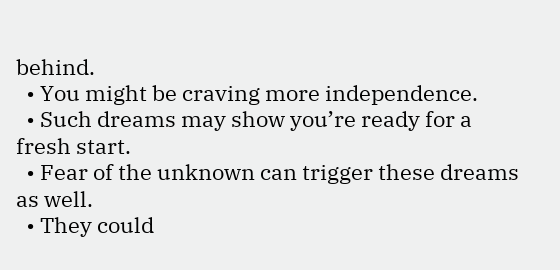behind.
  • You might be craving more independence.
  • Such dreams may show you’re ready for a fresh start.
  • Fear of the unknown can trigger these dreams as well.
  • They could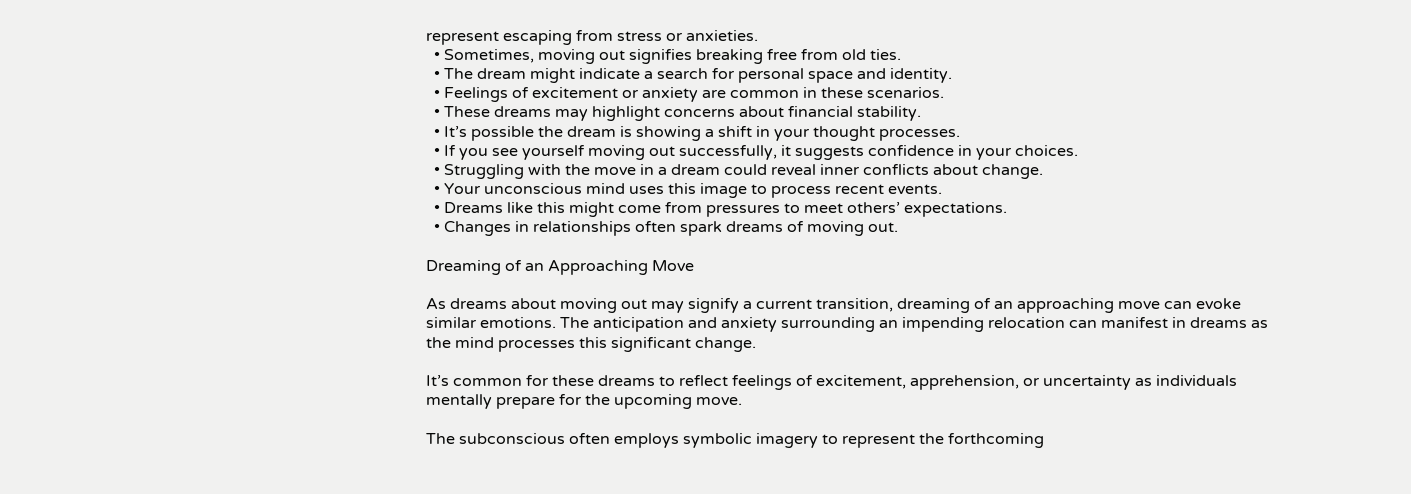represent escaping from stress or anxieties.
  • Sometimes, moving out signifies breaking free from old ties.
  • The dream might indicate a search for personal space and identity.
  • Feelings of excitement or anxiety are common in these scenarios.
  • These dreams may highlight concerns about financial stability.
  • It’s possible the dream is showing a shift in your thought processes.
  • If you see yourself moving out successfully, it suggests confidence in your choices.
  • Struggling with the move in a dream could reveal inner conflicts about change.
  • Your unconscious mind uses this image to process recent events.
  • Dreams like this might come from pressures to meet others’ expectations.
  • Changes in relationships often spark dreams of moving out.

Dreaming of an Approaching Move

As dreams about moving out may signify a current transition, dreaming of an approaching move can evoke similar emotions. The anticipation and anxiety surrounding an impending relocation can manifest in dreams as the mind processes this significant change.

It’s common for these dreams to reflect feelings of excitement, apprehension, or uncertainty as individuals mentally prepare for the upcoming move.

The subconscious often employs symbolic imagery to represent the forthcoming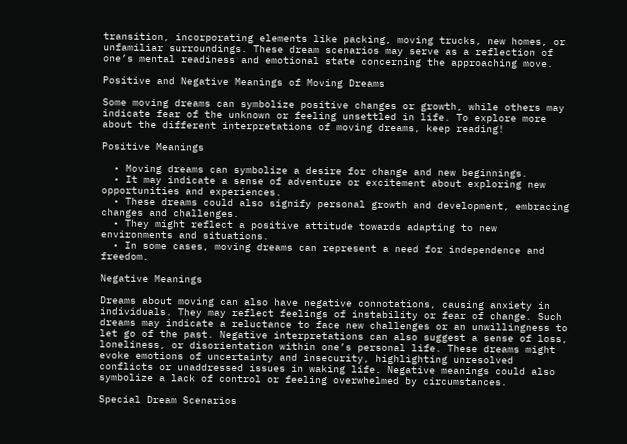transition, incorporating elements like packing, moving trucks, new homes, or unfamiliar surroundings. These dream scenarios may serve as a reflection of one’s mental readiness and emotional state concerning the approaching move.

Positive and Negative Meanings of Moving Dreams

Some moving dreams can symbolize positive changes or growth, while others may indicate fear of the unknown or feeling unsettled in life. To explore more about the different interpretations of moving dreams, keep reading!

Positive Meanings

  • Moving dreams can symbolize a desire for change and new beginnings.
  • It may indicate a sense of adventure or excitement about exploring new opportunities and experiences.
  • These dreams could also signify personal growth and development, embracing changes and challenges.
  • They might reflect a positive attitude towards adapting to new environments and situations.
  • In some cases, moving dreams can represent a need for independence and freedom.

Negative Meanings

Dreams about moving can also have negative connotations, causing anxiety in individuals. They may reflect feelings of instability or fear of change. Such dreams may indicate a reluctance to face new challenges or an unwillingness to let go of the past. Negative interpretations can also suggest a sense of loss, loneliness, or disorientation within one’s personal life. These dreams might evoke emotions of uncertainty and insecurity, highlighting unresolved conflicts or unaddressed issues in waking life. Negative meanings could also symbolize a lack of control or feeling overwhelmed by circumstances.

Special Dream Scenarios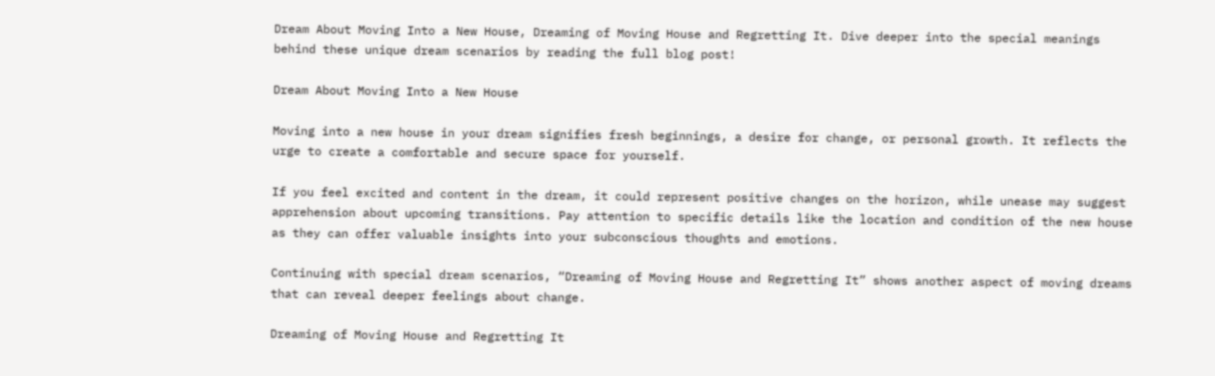Dream About Moving Into a New House, Dreaming of Moving House and Regretting It. Dive deeper into the special meanings behind these unique dream scenarios by reading the full blog post!

Dream About Moving Into a New House

Moving into a new house in your dream signifies fresh beginnings, a desire for change, or personal growth. It reflects the urge to create a comfortable and secure space for yourself.

If you feel excited and content in the dream, it could represent positive changes on the horizon, while unease may suggest apprehension about upcoming transitions. Pay attention to specific details like the location and condition of the new house as they can offer valuable insights into your subconscious thoughts and emotions.

Continuing with special dream scenarios, “Dreaming of Moving House and Regretting It” shows another aspect of moving dreams that can reveal deeper feelings about change.

Dreaming of Moving House and Regretting It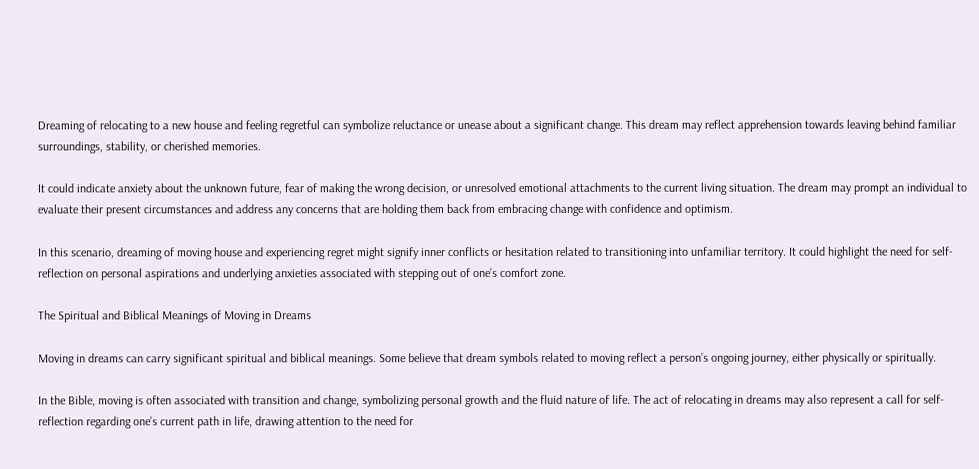Dreaming of relocating to a new house and feeling regretful can symbolize reluctance or unease about a significant change. This dream may reflect apprehension towards leaving behind familiar surroundings, stability, or cherished memories.

It could indicate anxiety about the unknown future, fear of making the wrong decision, or unresolved emotional attachments to the current living situation. The dream may prompt an individual to evaluate their present circumstances and address any concerns that are holding them back from embracing change with confidence and optimism.

In this scenario, dreaming of moving house and experiencing regret might signify inner conflicts or hesitation related to transitioning into unfamiliar territory. It could highlight the need for self-reflection on personal aspirations and underlying anxieties associated with stepping out of one’s comfort zone.

The Spiritual and Biblical Meanings of Moving in Dreams

Moving in dreams can carry significant spiritual and biblical meanings. Some believe that dream symbols related to moving reflect a person’s ongoing journey, either physically or spiritually.

In the Bible, moving is often associated with transition and change, symbolizing personal growth and the fluid nature of life. The act of relocating in dreams may also represent a call for self-reflection regarding one’s current path in life, drawing attention to the need for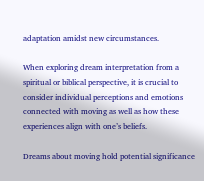adaptation amidst new circumstances.

When exploring dream interpretation from a spiritual or biblical perspective, it is crucial to consider individual perceptions and emotions connected with moving as well as how these experiences align with one’s beliefs.

Dreams about moving hold potential significance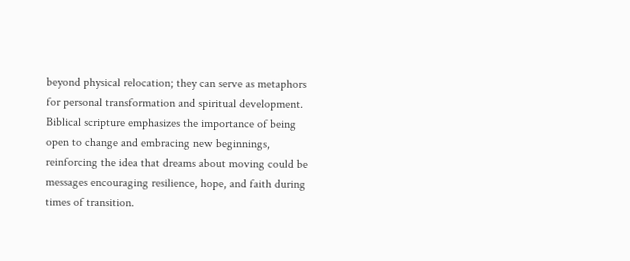beyond physical relocation; they can serve as metaphors for personal transformation and spiritual development. Biblical scripture emphasizes the importance of being open to change and embracing new beginnings, reinforcing the idea that dreams about moving could be messages encouraging resilience, hope, and faith during times of transition.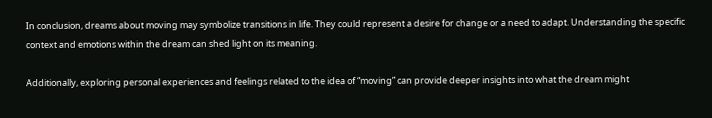In conclusion, dreams about moving may symbolize transitions in life. They could represent a desire for change or a need to adapt. Understanding the specific context and emotions within the dream can shed light on its meaning.

Additionally, exploring personal experiences and feelings related to the idea of “moving” can provide deeper insights into what the dream might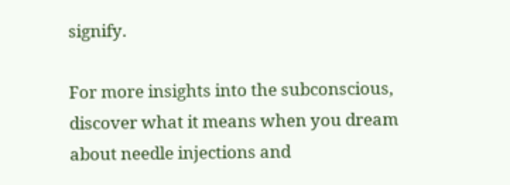signify.

For more insights into the subconscious, discover what it means when you dream about needle injections and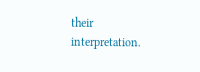their interpretation.